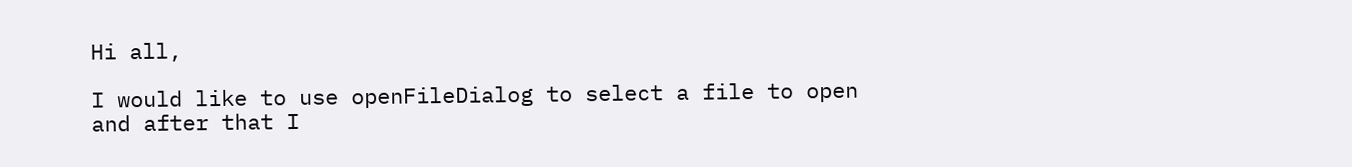Hi all,

I would like to use openFileDialog to select a file to open and after that I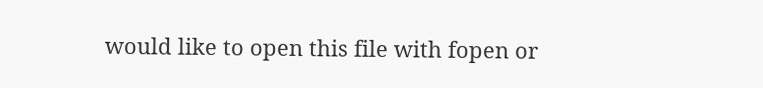would like to open this file with fopen or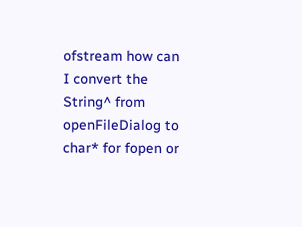ofstream how can I convert the String^ from openFileDialog to char* for fopen or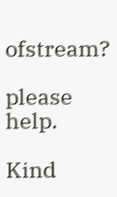ofstream?

please help.

Kind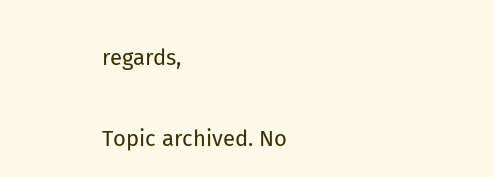regards,

Topic archived. No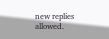new replies allowed.